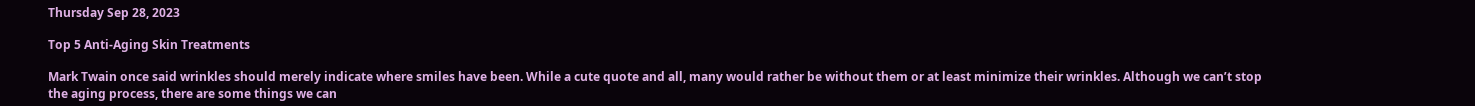Thursday Sep 28, 2023

Top 5 Anti-Aging Skin Treatments

Mark Twain once said wrinkles should merely indicate where smiles have been. While a cute quote and all, many would rather be without them or at least minimize their wrinkles. Although we can’t stop the aging process, there are some things we can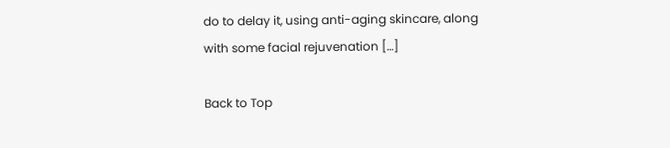do to delay it, using anti-aging skincare, along with some facial rejuvenation […]

Back to Top